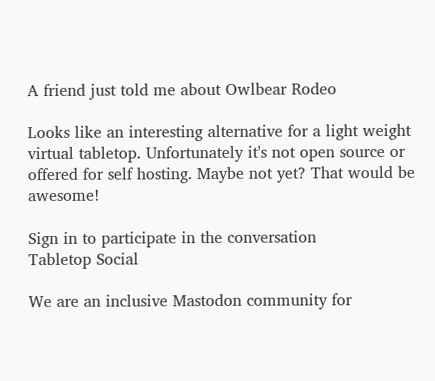A friend just told me about Owlbear Rodeo

Looks like an interesting alternative for a light weight virtual tabletop. Unfortunately it's not open source or offered for self hosting. Maybe not yet? That would be awesome!

Sign in to participate in the conversation
Tabletop Social

We are an inclusive Mastodon community for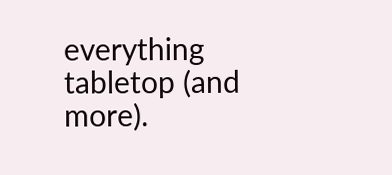everything tabletop (and more).